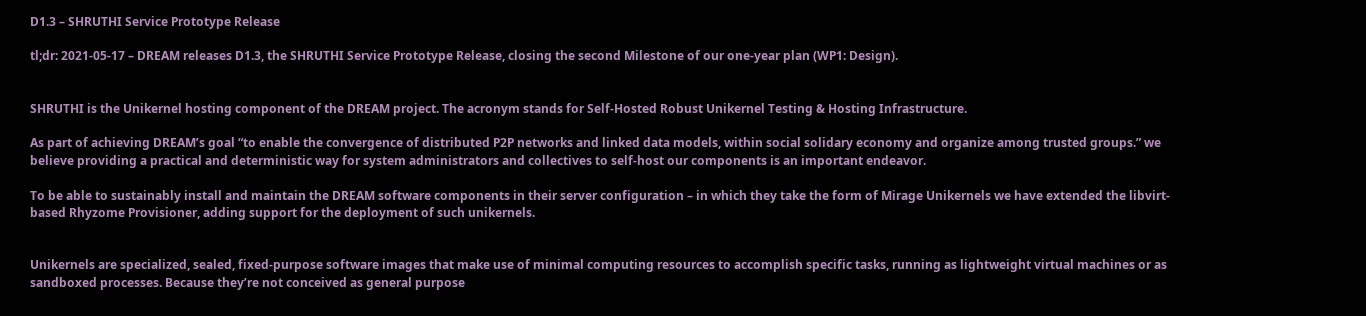D1.3 – SHRUTHI Service Prototype Release

tl;dr: 2021-05-17 – DREAM releases D1.3, the SHRUTHI Service Prototype Release, closing the second Milestone of our one-year plan (WP1: Design).


SHRUTHI is the Unikernel hosting component of the DREAM project. The acronym stands for Self-Hosted Robust Unikernel Testing & Hosting Infrastructure.

As part of achieving DREAM’s goal “to enable the convergence of distributed P2P networks and linked data models, within social solidary economy and organize among trusted groups.” we believe providing a practical and deterministic way for system administrators and collectives to self-host our components is an important endeavor.

To be able to sustainably install and maintain the DREAM software components in their server configuration – in which they take the form of Mirage Unikernels we have extended the libvirt-based Rhyzome Provisioner, adding support for the deployment of such unikernels.


Unikernels are specialized, sealed, fixed-purpose software images that make use of minimal computing resources to accomplish specific tasks, running as lightweight virtual machines or as sandboxed processes. Because they’re not conceived as general purpose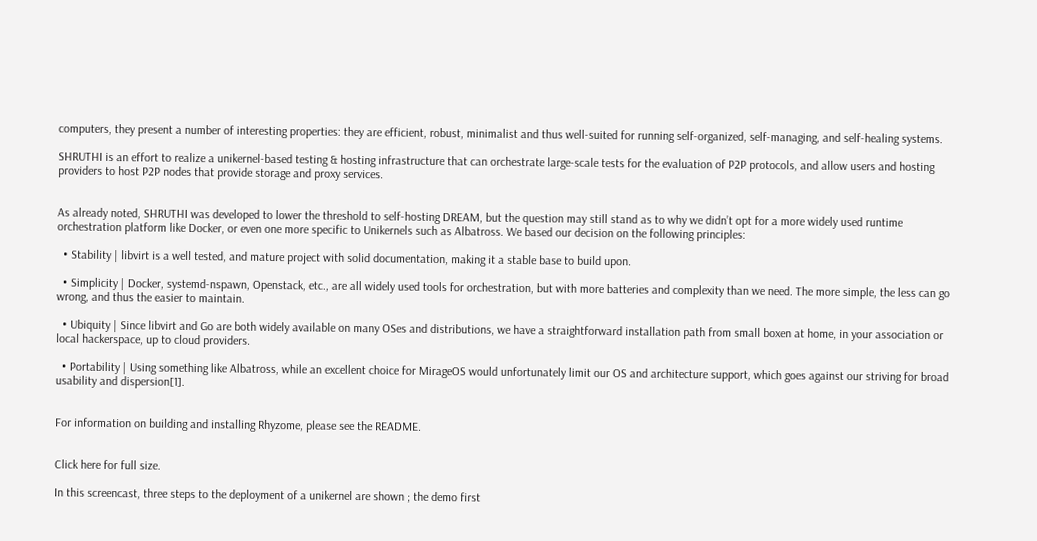computers, they present a number of interesting properties: they are efficient, robust, minimalist and thus well-suited for running self-organized, self-managing, and self-healing systems.

SHRUTHI is an effort to realize a unikernel-based testing & hosting infrastructure that can orchestrate large-scale tests for the evaluation of P2P protocols, and allow users and hosting providers to host P2P nodes that provide storage and proxy services.


As already noted, SHRUTHI was developed to lower the threshold to self-hosting DREAM, but the question may still stand as to why we didn’t opt for a more widely used runtime orchestration platform like Docker, or even one more specific to Unikernels such as Albatross. We based our decision on the following principles:

  • Stability | libvirt is a well tested, and mature project with solid documentation, making it a stable base to build upon.

  • Simplicity | Docker, systemd-nspawn, Openstack, etc., are all widely used tools for orchestration, but with more batteries and complexity than we need. The more simple, the less can go wrong, and thus the easier to maintain.

  • Ubiquity | Since libvirt and Go are both widely available on many OSes and distributions, we have a straightforward installation path from small boxen at home, in your association or local hackerspace, up to cloud providers.

  • Portability | Using something like Albatross, while an excellent choice for MirageOS would unfortunately limit our OS and architecture support, which goes against our striving for broad usability and dispersion[1].


For information on building and installing Rhyzome, please see the README.


Click here for full size.

In this screencast, three steps to the deployment of a unikernel are shown ; the demo first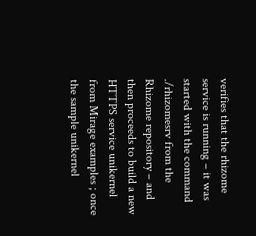verifies that the rhizome service is running – it was started with the command ./rhizomesrv from the Rhizome repository – and then proceeds to build a new HTTPS service unikernel from Mirage examples ; once the sample unikernel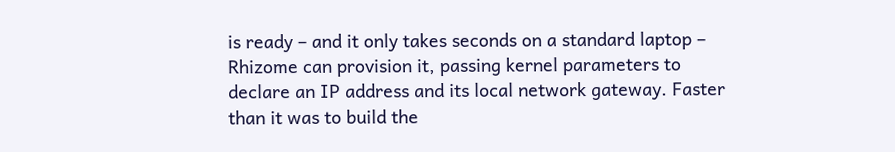is ready – and it only takes seconds on a standard laptop – Rhizome can provision it, passing kernel parameters to declare an IP address and its local network gateway. Faster than it was to build the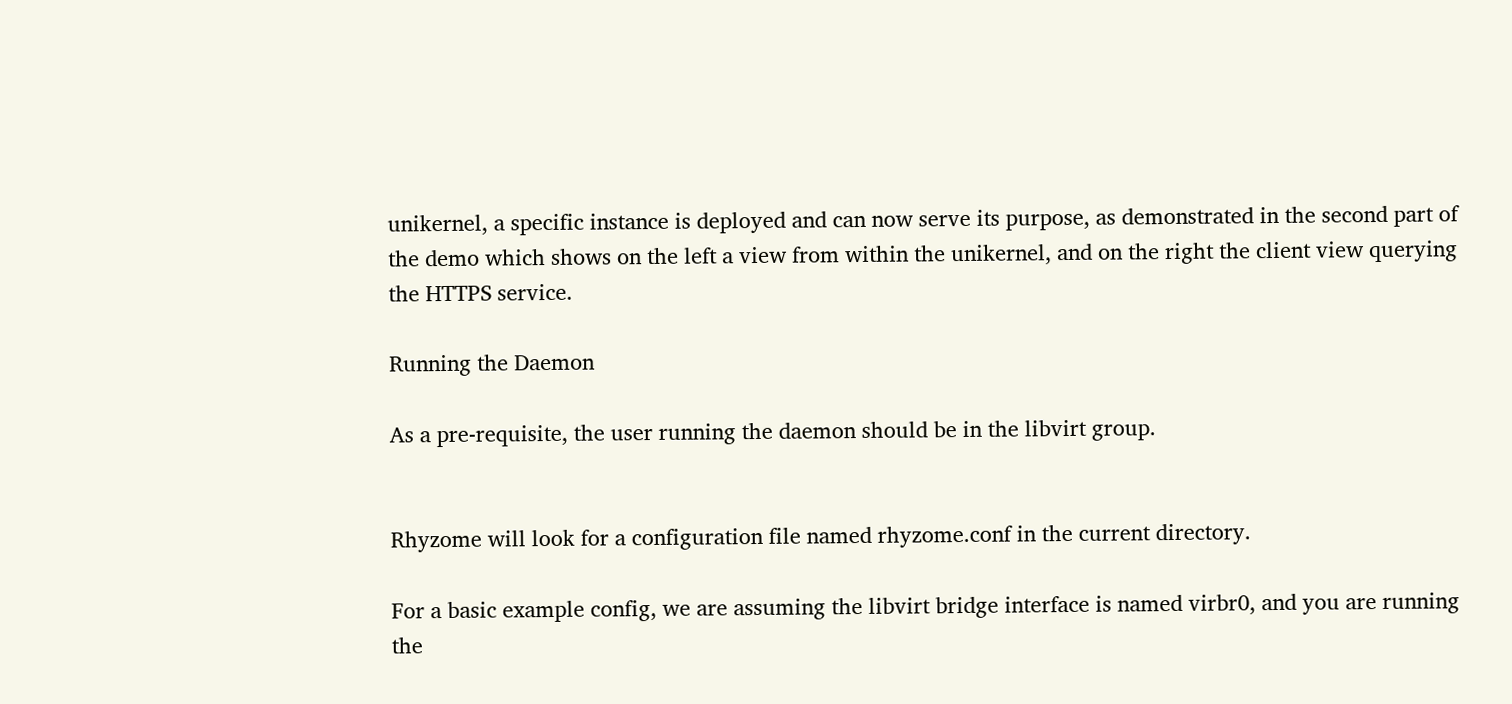unikernel, a specific instance is deployed and can now serve its purpose, as demonstrated in the second part of the demo which shows on the left a view from within the unikernel, and on the right the client view querying the HTTPS service.

Running the Daemon

As a pre-requisite, the user running the daemon should be in the libvirt group.


Rhyzome will look for a configuration file named rhyzome.conf in the current directory.

For a basic example config, we are assuming the libvirt bridge interface is named virbr0, and you are running the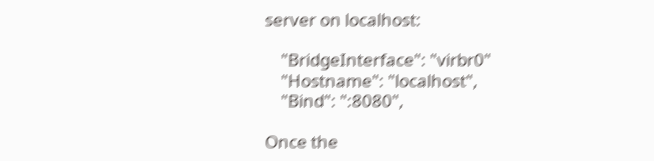server on localhost:

    "BridgeInterface": "virbr0"
    "Hostname": "localhost",
    "Bind": ":8080",

Once the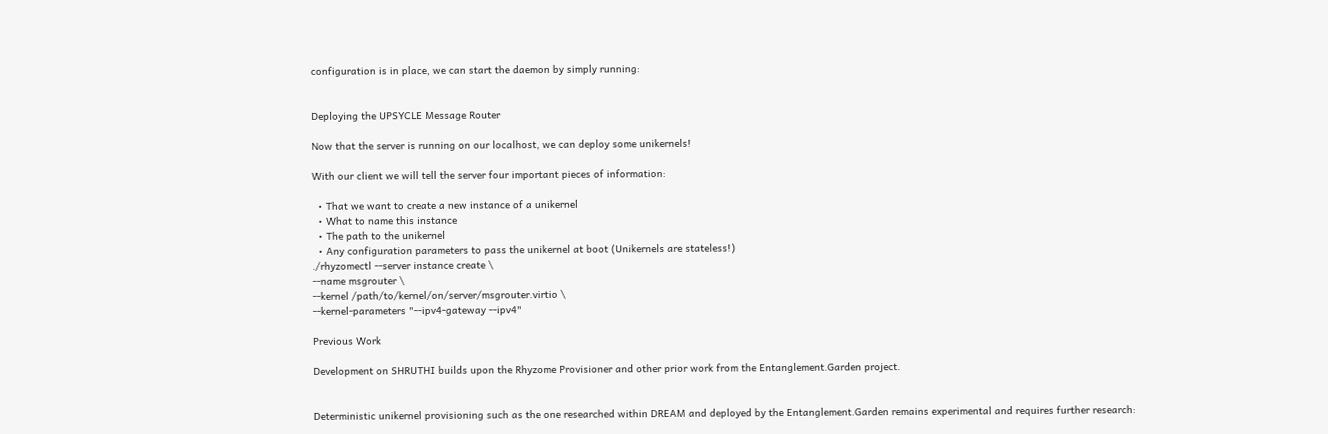configuration is in place, we can start the daemon by simply running:


Deploying the UPSYCLE Message Router

Now that the server is running on our localhost, we can deploy some unikernels!

With our client we will tell the server four important pieces of information:

  • That we want to create a new instance of a unikernel
  • What to name this instance
  • The path to the unikernel
  • Any configuration parameters to pass the unikernel at boot (Unikernels are stateless!)
./rhyzomectl --server instance create \
--name msgrouter \
--kernel /path/to/kernel/on/server/msgrouter.virtio \
--kernel-parameters "--ipv4-gateway --ipv4"

Previous Work

Development on SHRUTHI builds upon the Rhyzome Provisioner and other prior work from the Entanglement.Garden project.


Deterministic unikernel provisioning such as the one researched within DREAM and deployed by the Entanglement.Garden remains experimental and requires further research: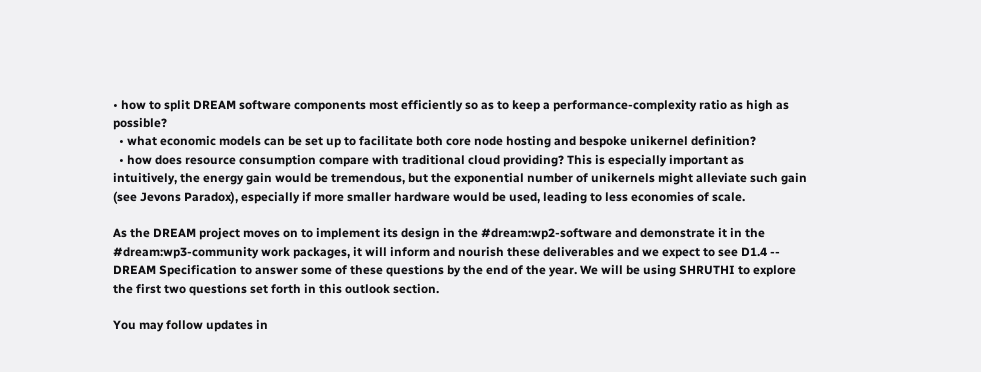• how to split DREAM software components most efficiently so as to keep a performance-complexity ratio as high as possible?
  • what economic models can be set up to facilitate both core node hosting and bespoke unikernel definition?
  • how does resource consumption compare with traditional cloud providing? This is especially important as intuitively, the energy gain would be tremendous, but the exponential number of unikernels might alleviate such gain (see Jevons Paradox), especially if more smaller hardware would be used, leading to less economies of scale.

As the DREAM project moves on to implement its design in the #dream:wp2-software and demonstrate it in the #dream:wp3-community work packages, it will inform and nourish these deliverables and we expect to see D1.4 -- DREAM Specification to answer some of these questions by the end of the year. We will be using SHRUTHI to explore the first two questions set forth in this outlook section.

You may follow updates in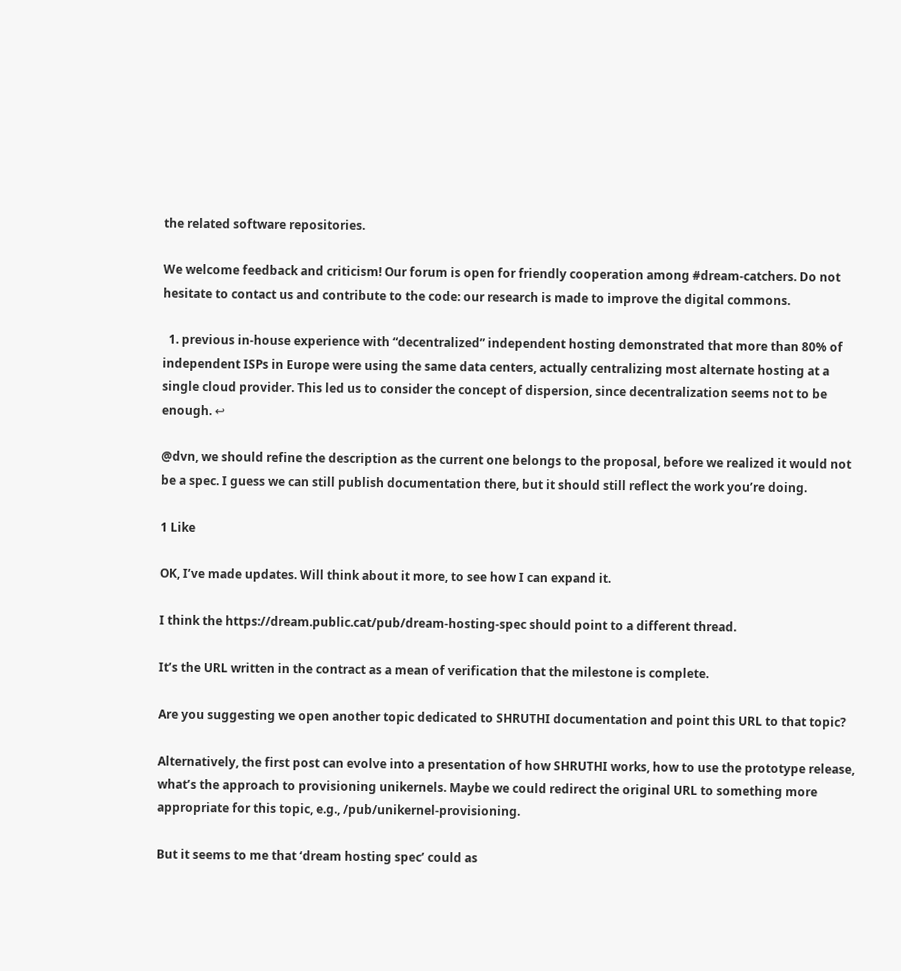the related software repositories.

We welcome feedback and criticism! Our forum is open for friendly cooperation among #dream-catchers. Do not hesitate to contact us and contribute to the code: our research is made to improve the digital commons.

  1. previous in-house experience with “decentralized” independent hosting demonstrated that more than 80% of independent ISPs in Europe were using the same data centers, actually centralizing most alternate hosting at a single cloud provider. This led us to consider the concept of dispersion, since decentralization seems not to be enough. ↩

@dvn, we should refine the description as the current one belongs to the proposal, before we realized it would not be a spec. I guess we can still publish documentation there, but it should still reflect the work you’re doing.

1 Like

OK, I’ve made updates. Will think about it more, to see how I can expand it.

I think the https://dream.public.cat/pub/dream-hosting-spec should point to a different thread.

It’s the URL written in the contract as a mean of verification that the milestone is complete.

Are you suggesting we open another topic dedicated to SHRUTHI documentation and point this URL to that topic?

Alternatively, the first post can evolve into a presentation of how SHRUTHI works, how to use the prototype release, what’s the approach to provisioning unikernels. Maybe we could redirect the original URL to something more appropriate for this topic, e.g., /pub/unikernel-provisioning.

But it seems to me that ‘dream hosting spec’ could as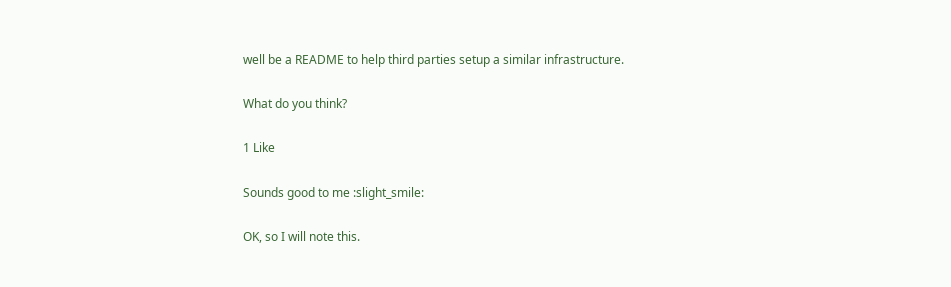well be a README to help third parties setup a similar infrastructure.

What do you think?

1 Like

Sounds good to me :slight_smile:

OK, so I will note this.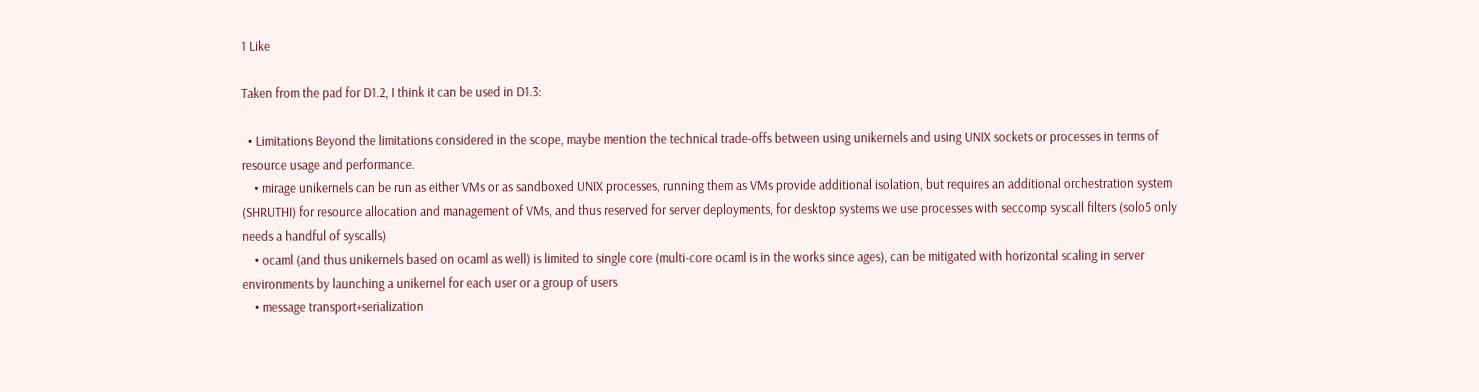1 Like

Taken from the pad for D1.2, I think it can be used in D1.3:

  • Limitations Beyond the limitations considered in the scope, maybe mention the technical trade-offs between using unikernels and using UNIX sockets or processes in terms of resource usage and performance.
    • mirage unikernels can be run as either VMs or as sandboxed UNIX processes, running them as VMs provide additional isolation, but requires an additional orchestration system (SHRUTHI) for resource allocation and management of VMs, and thus reserved for server deployments, for desktop systems we use processes with seccomp syscall filters (solo5 only needs a handful of syscalls)
    • ocaml (and thus unikernels based on ocaml as well) is limited to single core (multi-core ocaml is in the works since ages), can be mitigated with horizontal scaling in server environments by launching a unikernel for each user or a group of users
    • message transport+serialization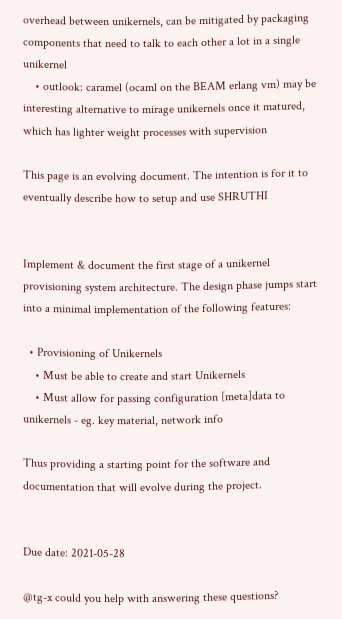overhead between unikernels, can be mitigated by packaging components that need to talk to each other a lot in a single unikernel
    • outlook: caramel (ocaml on the BEAM erlang vm) may be interesting alternative to mirage unikernels once it matured, which has lighter weight processes with supervision

This page is an evolving document. The intention is for it to eventually describe how to setup and use SHRUTHI


Implement & document the first stage of a unikernel provisioning system architecture. The design phase jumps start into a minimal implementation of the following features:

  • Provisioning of Unikernels
    • Must be able to create and start Unikernels
    • Must allow for passing configuration [meta]data to unikernels - eg. key material, network info

Thus providing a starting point for the software and documentation that will evolve during the project.


Due date: 2021-05-28

@tg-x could you help with answering these questions?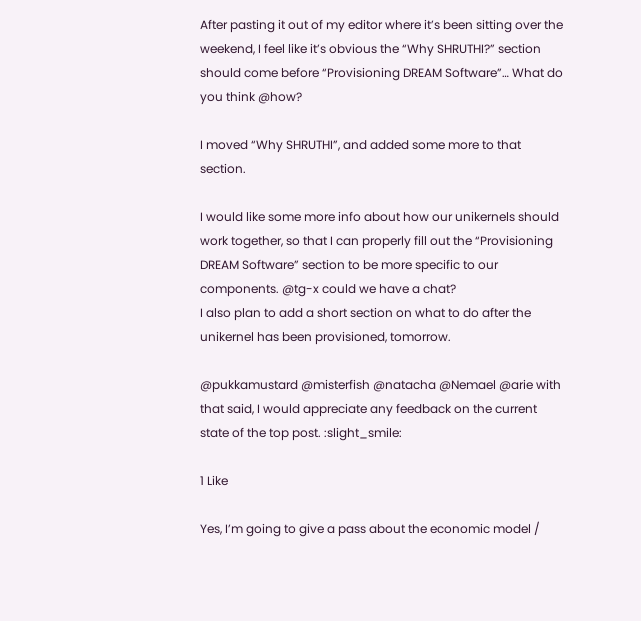After pasting it out of my editor where it’s been sitting over the weekend, I feel like it’s obvious the “Why SHRUTHI?” section should come before “Provisioning DREAM Software”… What do you think @how?

I moved “Why SHRUTHI”, and added some more to that section.

I would like some more info about how our unikernels should work together, so that I can properly fill out the “Provisioning DREAM Software” section to be more specific to our components. @tg-x could we have a chat?
I also plan to add a short section on what to do after the unikernel has been provisioned, tomorrow.

@pukkamustard @misterfish @natacha @Nemael @arie with that said, I would appreciate any feedback on the current state of the top post. :slight_smile:

1 Like

Yes, I’m going to give a pass about the economic model /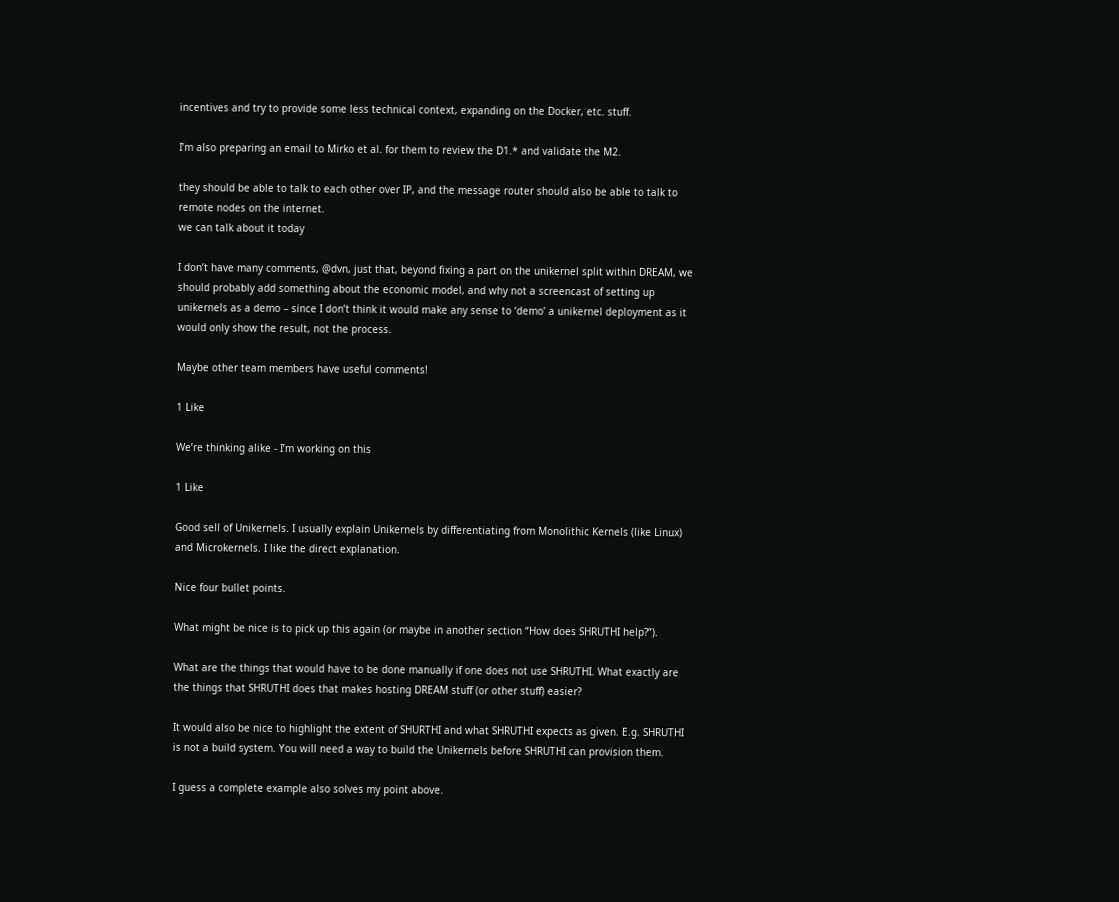incentives and try to provide some less technical context, expanding on the Docker, etc. stuff.

I’m also preparing an email to Mirko et al. for them to review the D1.* and validate the M2.

they should be able to talk to each other over IP, and the message router should also be able to talk to remote nodes on the internet.
we can talk about it today

I don’t have many comments, @dvn, just that, beyond fixing a part on the unikernel split within DREAM, we should probably add something about the economic model, and why not a screencast of setting up unikernels as a demo – since I don’t think it would make any sense to ‘demo’ a unikernel deployment as it would only show the result, not the process.

Maybe other team members have useful comments!

1 Like

We’re thinking alike - I’m working on this

1 Like

Good sell of Unikernels. I usually explain Unikernels by differentiating from Monolithic Kernels (like Linux) and Microkernels. I like the direct explanation.

Nice four bullet points.

What might be nice is to pick up this again (or maybe in another section “How does SHRUTHI help?”).

What are the things that would have to be done manually if one does not use SHRUTHI. What exactly are the things that SHRUTHI does that makes hosting DREAM stuff (or other stuff) easier?

It would also be nice to highlight the extent of SHURTHI and what SHRUTHI expects as given. E.g. SHRUTHI is not a build system. You will need a way to build the Unikernels before SHRUTHI can provision them.

I guess a complete example also solves my point above.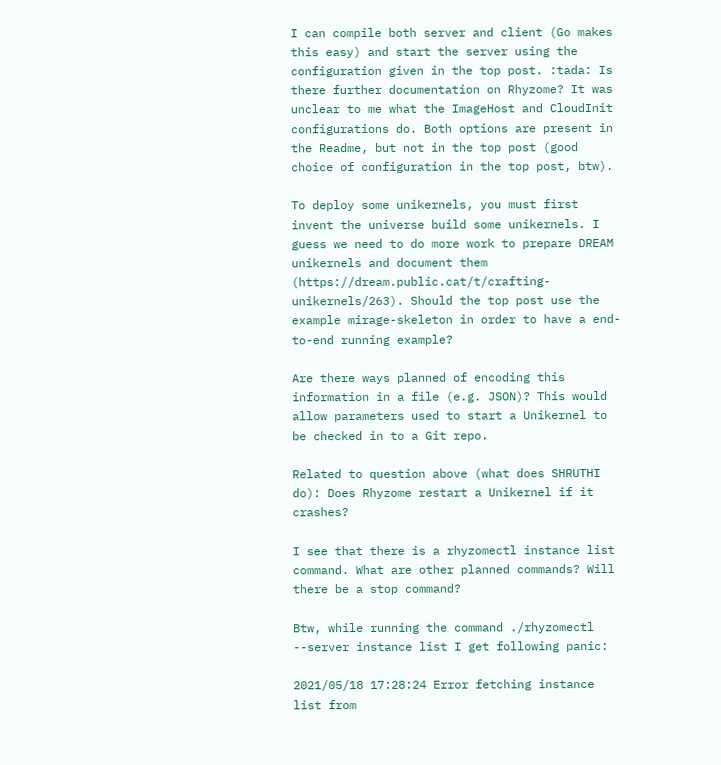I can compile both server and client (Go makes this easy) and start the server using the configuration given in the top post. :tada: Is there further documentation on Rhyzome? It was unclear to me what the ImageHost and CloudInit configurations do. Both options are present in the Readme, but not in the top post (good choice of configuration in the top post, btw).

To deploy some unikernels, you must first invent the universe build some unikernels. I guess we need to do more work to prepare DREAM unikernels and document them (https://dream.public.cat/t/crafting-unikernels/263). Should the top post use the example mirage-skeleton in order to have a end-to-end running example?

Are there ways planned of encoding this information in a file (e.g. JSON)? This would allow parameters used to start a Unikernel to be checked in to a Git repo.

Related to question above (what does SHRUTHI do): Does Rhyzome restart a Unikernel if it crashes?

I see that there is a rhyzomectl instance list command. What are other planned commands? Will there be a stop command?

Btw, while running the command ./rhyzomectl --server instance list I get following panic:

2021/05/18 17:28:24 Error fetching instance list from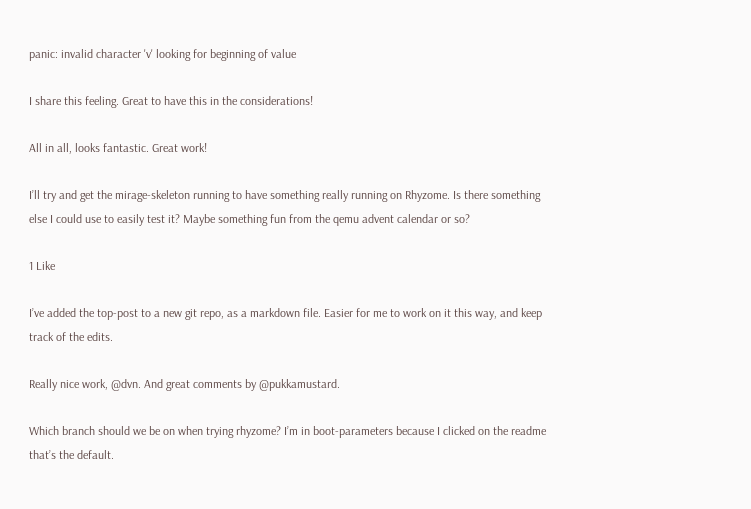panic: invalid character 'v' looking for beginning of value

I share this feeling. Great to have this in the considerations!

All in all, looks fantastic. Great work!

I’ll try and get the mirage-skeleton running to have something really running on Rhyzome. Is there something else I could use to easily test it? Maybe something fun from the qemu advent calendar or so?

1 Like

I’ve added the top-post to a new git repo, as a markdown file. Easier for me to work on it this way, and keep track of the edits.

Really nice work, @dvn. And great comments by @pukkamustard.

Which branch should we be on when trying rhyzome? I’m in boot-parameters because I clicked on the readme that’s the default.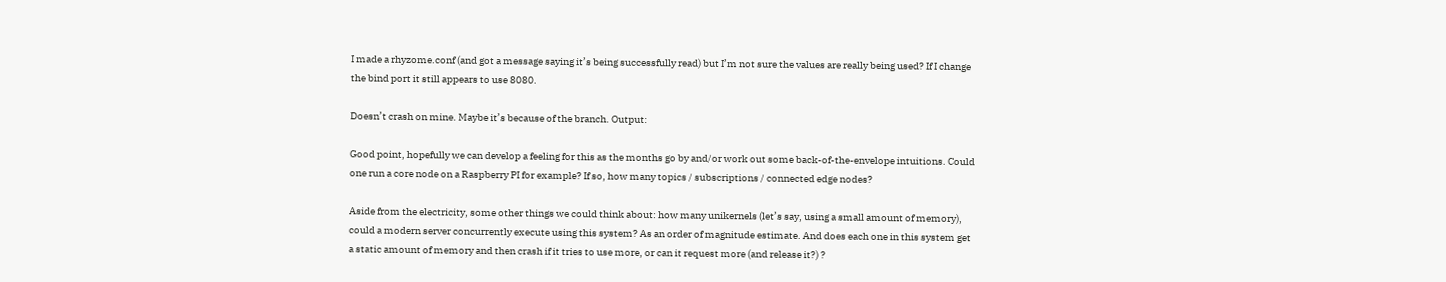I made a rhyzome.conf (and got a message saying it’s being successfully read) but I’m not sure the values are really being used? If I change the bind port it still appears to use 8080.

Doesn’t crash on mine. Maybe it’s because of the branch. Output:

Good point, hopefully we can develop a feeling for this as the months go by and/or work out some back-of-the-envelope intuitions. Could one run a core node on a Raspberry PI for example? If so, how many topics / subscriptions / connected edge nodes?

Aside from the electricity, some other things we could think about: how many unikernels (let’s say, using a small amount of memory), could a modern server concurrently execute using this system? As an order of magnitude estimate. And does each one in this system get a static amount of memory and then crash if it tries to use more, or can it request more (and release it?) ?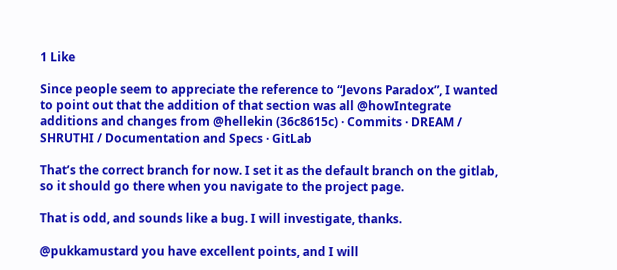1 Like

Since people seem to appreciate the reference to “Jevons Paradox”, I wanted to point out that the addition of that section was all @howIntegrate additions and changes from @hellekin (36c8615c) · Commits · DREAM / SHRUTHI / Documentation and Specs · GitLab

That’s the correct branch for now. I set it as the default branch on the gitlab, so it should go there when you navigate to the project page.

That is odd, and sounds like a bug. I will investigate, thanks.

@pukkamustard you have excellent points, and I will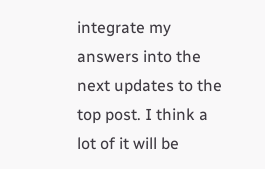integrate my answers into the next updates to the top post. I think a lot of it will be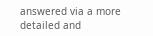answered via a more detailed and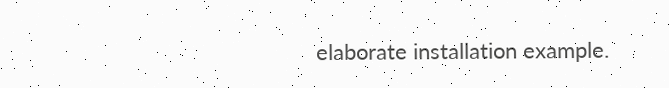elaborate installation example.